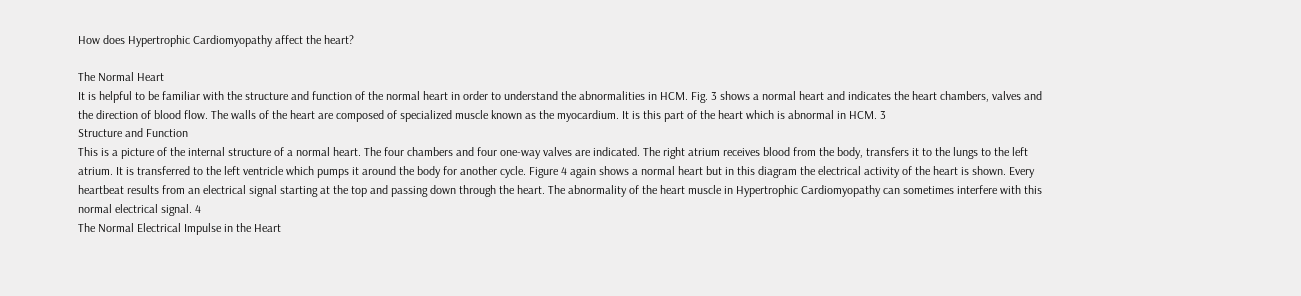How does Hypertrophic Cardiomyopathy affect the heart?

The Normal Heart
It is helpful to be familiar with the structure and function of the normal heart in order to understand the abnormalities in HCM. Fig. 3 shows a normal heart and indicates the heart chambers, valves and the direction of blood flow. The walls of the heart are composed of specialized muscle known as the myocardium. It is this part of the heart which is abnormal in HCM. 3
Structure and Function
This is a picture of the internal structure of a normal heart. The four chambers and four one-way valves are indicated. The right atrium receives blood from the body, transfers it to the lungs to the left atrium. It is transferred to the left ventricle which pumps it around the body for another cycle. Figure 4 again shows a normal heart but in this diagram the electrical activity of the heart is shown. Every heartbeat results from an electrical signal starting at the top and passing down through the heart. The abnormality of the heart muscle in Hypertrophic Cardiomyopathy can sometimes interfere with this normal electrical signal. 4
The Normal Electrical Impulse in the Heart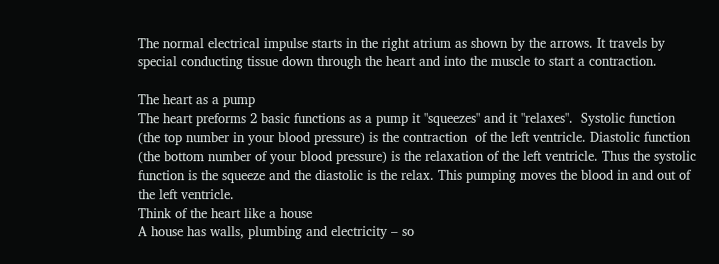The normal electrical impulse starts in the right atrium as shown by the arrows. It travels by special conducting tissue down through the heart and into the muscle to start a contraction.

The heart as a pump
The heart preforms 2 basic functions as a pump it "squeezes" and it "relaxes".  Systolic function (the top number in your blood pressure) is the contraction  of the left ventricle. Diastolic function (the bottom number of your blood pressure) is the relaxation of the left ventricle. Thus the systolic function is the squeeze and the diastolic is the relax. This pumping moves the blood in and out of the left ventricle.
Think of the heart like a house
A house has walls, plumbing and electricity – so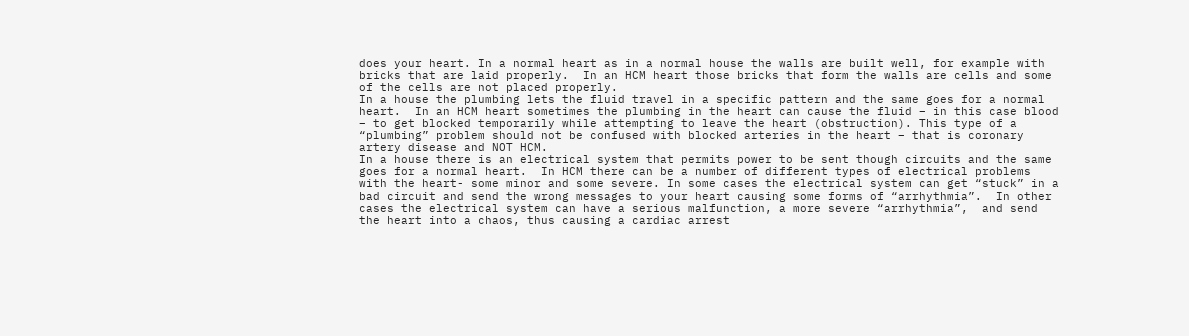does your heart. In a normal heart as in a normal house the walls are built well, for example with bricks that are laid properly.  In an HCM heart those bricks that form the walls are cells and some of the cells are not placed properly.
In a house the plumbing lets the fluid travel in a specific pattern and the same goes for a normal heart.  In an HCM heart sometimes the plumbing in the heart can cause the fluid – in this case blood – to get blocked temporarily while attempting to leave the heart (obstruction). This type of a “plumbing” problem should not be confused with blocked arteries in the heart – that is coronary artery disease and NOT HCM.
In a house there is an electrical system that permits power to be sent though circuits and the same goes for a normal heart.  In HCM there can be a number of different types of electrical problems with the heart- some minor and some severe. In some cases the electrical system can get “stuck” in a bad circuit and send the wrong messages to your heart causing some forms of “arrhythmia”.  In other cases the electrical system can have a serious malfunction, a more severe “arrhythmia”,  and send the heart into a chaos, thus causing a cardiac arrest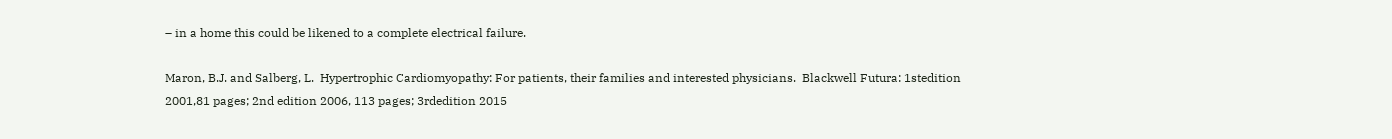– in a home this could be likened to a complete electrical failure.

Maron, B.J. and Salberg, L.  Hypertrophic Cardiomyopathy: For patients, their families and interested physicians.  Blackwell Futura: 1stedition 2001,81 pages; 2nd edition 2006, 113 pages; 3rdedition 2015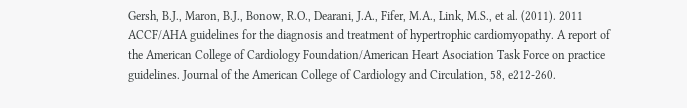Gersh, B.J., Maron, B.J., Bonow, R.O., Dearani, J.A., Fifer, M.A., Link, M.S., et al. (2011). 2011 ACCF/AHA guidelines for the diagnosis and treatment of hypertrophic cardiomyopathy. A report of the American College of Cardiology Foundation/American Heart Asociation Task Force on practice guidelines. Journal of the American College of Cardiology and Circulation, 58, e212-260.